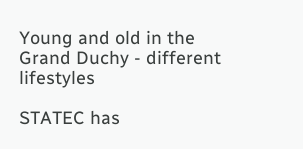Young and old in the Grand Duchy - different lifestyles

STATEC has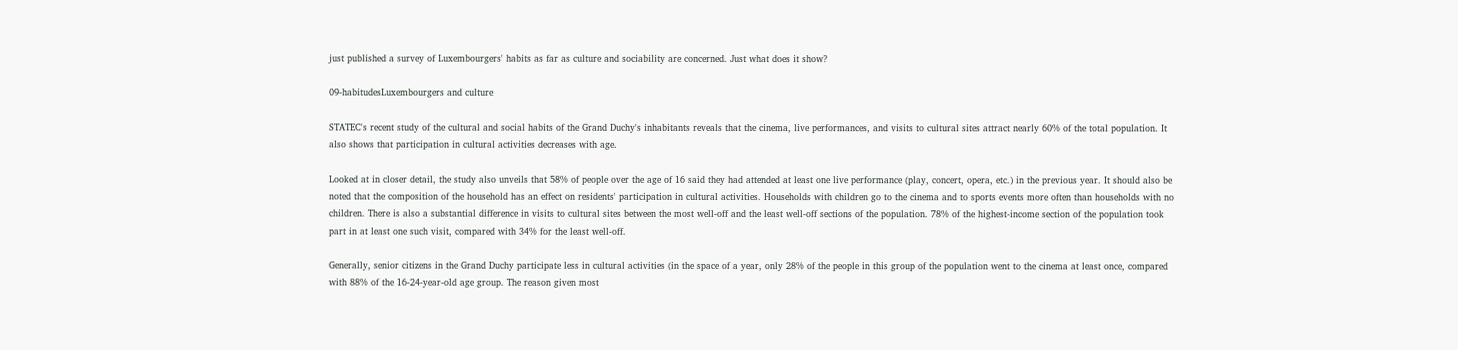just published a survey of Luxembourgers' habits as far as culture and sociability are concerned. Just what does it show?

09-habitudesLuxembourgers and culture

STATEC's recent study of the cultural and social habits of the Grand Duchy's inhabitants reveals that the cinema, live performances, and visits to cultural sites attract nearly 60% of the total population. It also shows that participation in cultural activities decreases with age.

Looked at in closer detail, the study also unveils that 58% of people over the age of 16 said they had attended at least one live performance (play, concert, opera, etc.) in the previous year. It should also be noted that the composition of the household has an effect on residents' participation in cultural activities. Households with children go to the cinema and to sports events more often than households with no children. There is also a substantial difference in visits to cultural sites between the most well-off and the least well-off sections of the population. 78% of the highest-income section of the population took part in at least one such visit, compared with 34% for the least well-off.

Generally, senior citizens in the Grand Duchy participate less in cultural activities (in the space of a year, only 28% of the people in this group of the population went to the cinema at least once, compared with 88% of the 16-24-year-old age group. The reason given most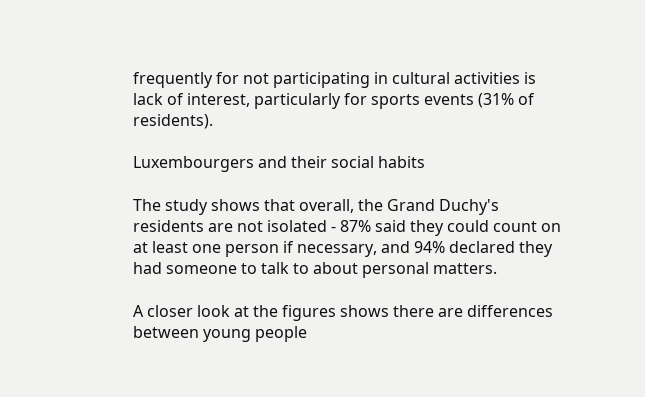frequently for not participating in cultural activities is lack of interest, particularly for sports events (31% of residents).

Luxembourgers and their social habits

The study shows that overall, the Grand Duchy's residents are not isolated - 87% said they could count on at least one person if necessary, and 94% declared they had someone to talk to about personal matters.

A closer look at the figures shows there are differences between young people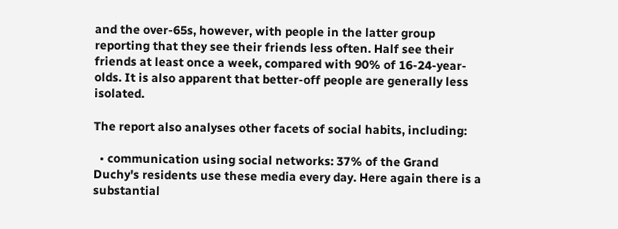and the over-65s, however, with people in the latter group reporting that they see their friends less often. Half see their friends at least once a week, compared with 90% of 16-24-year-olds. It is also apparent that better-off people are generally less isolated.

The report also analyses other facets of social habits, including:

  • communication using social networks: 37% of the Grand Duchy's residents use these media every day. Here again there is a substantial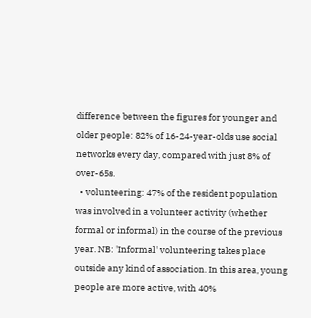difference between the figures for younger and older people: 82% of 16-24-year-olds use social networks every day, compared with just 8% of over-65s.
  • volunteering: 47% of the resident population was involved in a volunteer activity (whether formal or informal) in the course of the previous year. NB: 'Informal' volunteering takes place outside any kind of association. In this area, young people are more active, with 40%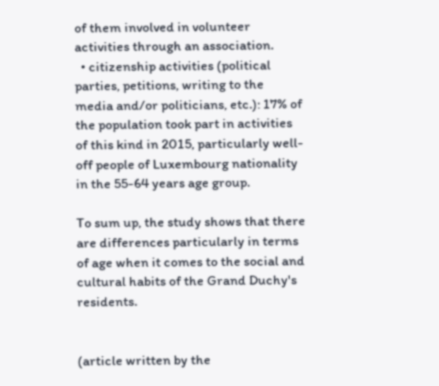of them involved in volunteer activities through an association.
  • citizenship activities (political parties, petitions, writing to the media and/or politicians, etc.): 17% of the population took part in activities of this kind in 2015, particularly well-off people of Luxembourg nationality in the 55-64 years age group.

To sum up, the study shows that there are differences particularly in terms of age when it comes to the social and cultural habits of the Grand Duchy's residents.


(article written by the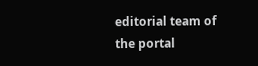editorial team of the portal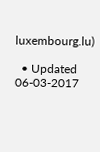luxembourg.lu)

  • Updated 06-03-2017